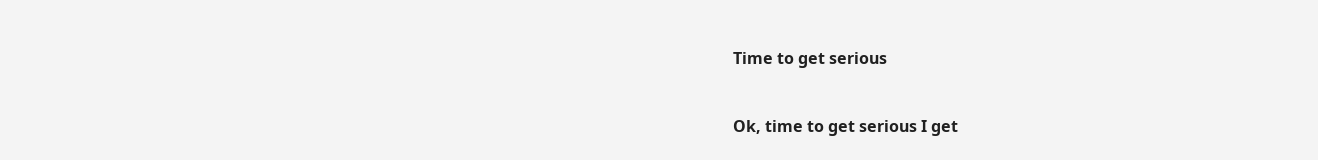Time to get serious


Ok, time to get serious I get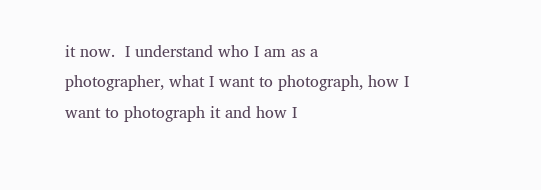it now.  I understand who I am as a photographer, what I want to photograph, how I want to photograph it and how I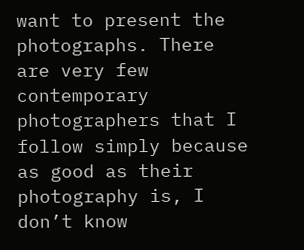want to present the photographs. There are very few contemporary photographers that I follow simply because as good as their photography is, I don’t know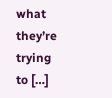what they’re trying to […]